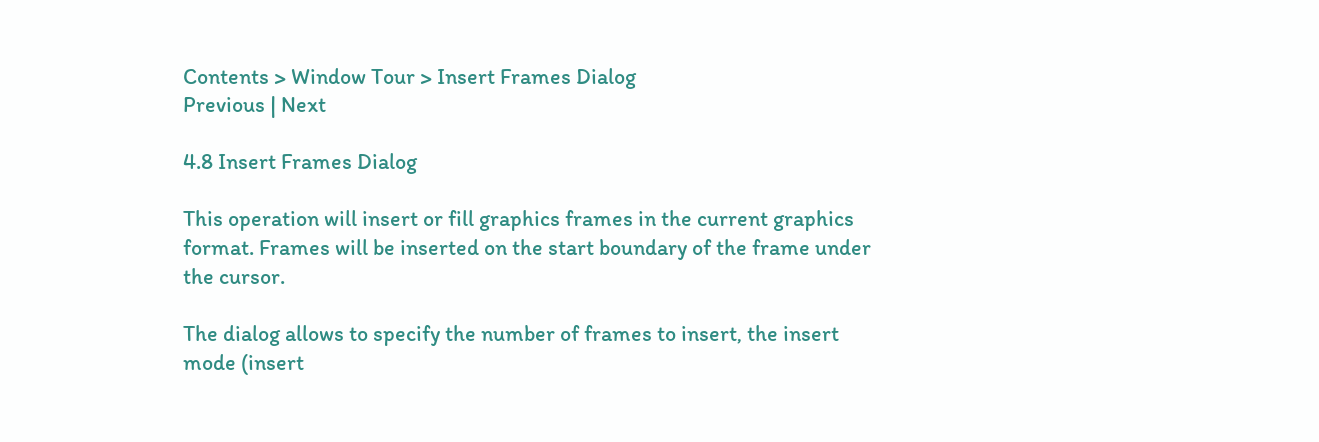Contents > Window Tour > Insert Frames Dialog
Previous | Next

4.8 Insert Frames Dialog

This operation will insert or fill graphics frames in the current graphics format. Frames will be inserted on the start boundary of the frame under the cursor.

The dialog allows to specify the number of frames to insert, the insert mode (insert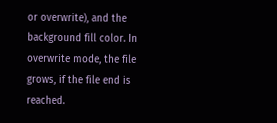or overwrite), and the background fill color. In overwrite mode, the file grows, if the file end is reached.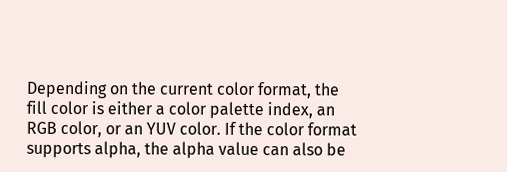Depending on the current color format, the fill color is either a color palette index, an RGB color, or an YUV color. If the color format supports alpha, the alpha value can also be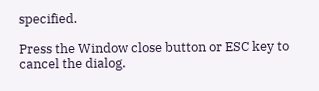specified.

Press the Window close button or ESC key to cancel the dialog.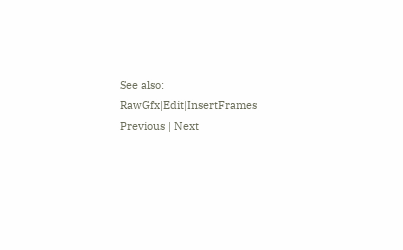See also: RawGfx|Edit|InsertFrames
Previous | Next